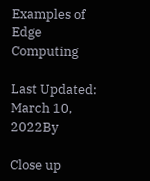Examples of Edge Computing

Last Updated: March 10, 2022By

Close up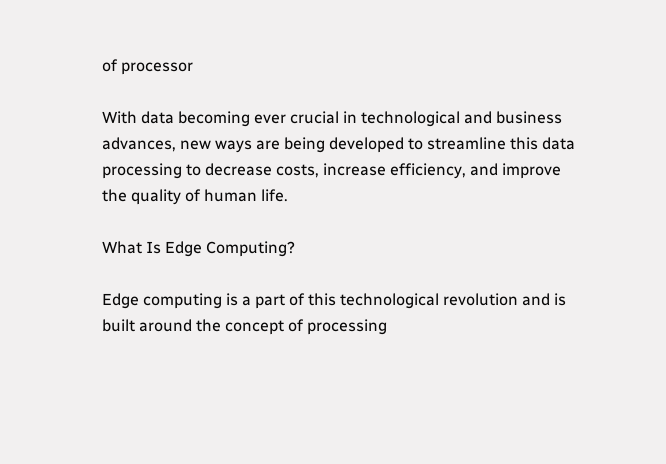of processor

With data becoming ever crucial in technological and business advances, new ways are being developed to streamline this data processing to decrease costs, increase efficiency, and improve the quality of human life.

What Is Edge Computing?

Edge computing is a part of this technological revolution and is built around the concept of processing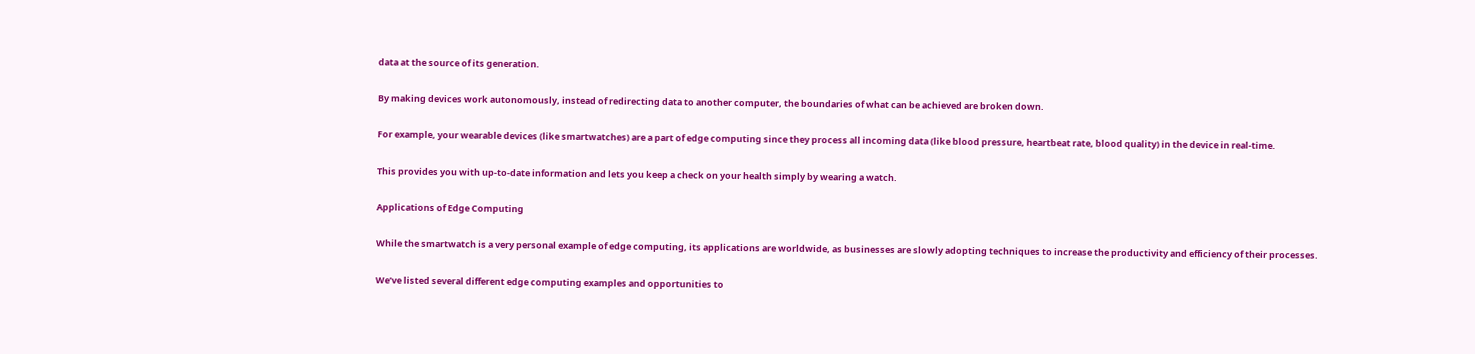data at the source of its generation.

By making devices work autonomously, instead of redirecting data to another computer, the boundaries of what can be achieved are broken down.

For example, your wearable devices (like smartwatches) are a part of edge computing since they process all incoming data (like blood pressure, heartbeat rate, blood quality) in the device in real-time.

This provides you with up-to-date information and lets you keep a check on your health simply by wearing a watch.

Applications of Edge Computing

While the smartwatch is a very personal example of edge computing, its applications are worldwide, as businesses are slowly adopting techniques to increase the productivity and efficiency of their processes.

We’ve listed several different edge computing examples and opportunities to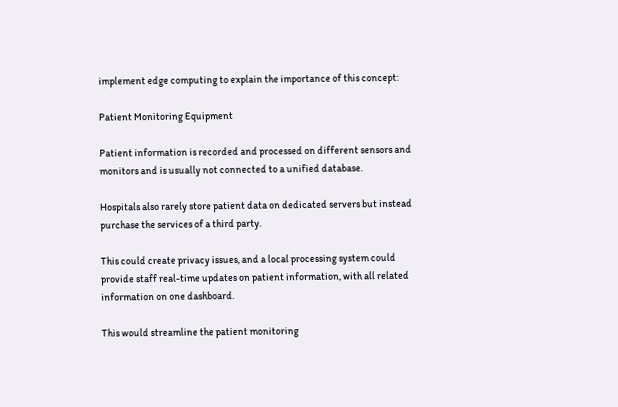implement edge computing to explain the importance of this concept:

Patient Monitoring Equipment

Patient information is recorded and processed on different sensors and monitors and is usually not connected to a unified database.

Hospitals also rarely store patient data on dedicated servers but instead purchase the services of a third party.

This could create privacy issues, and a local processing system could provide staff real-time updates on patient information, with all related information on one dashboard.

This would streamline the patient monitoring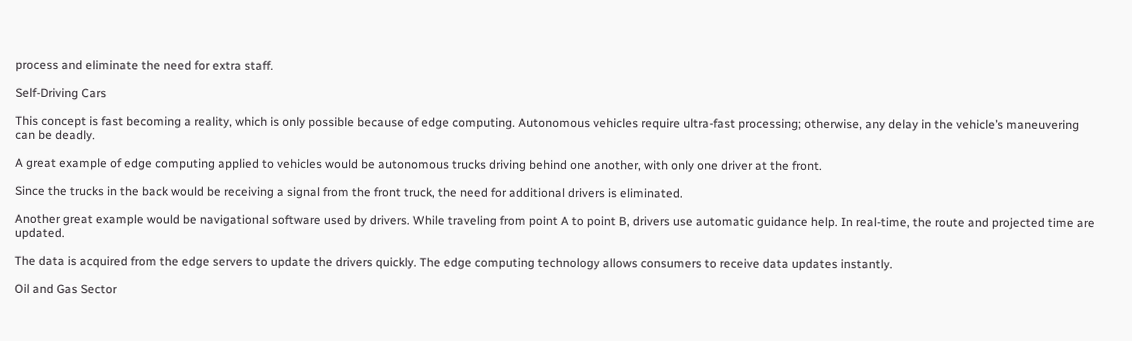process and eliminate the need for extra staff.

Self-Driving Cars

This concept is fast becoming a reality, which is only possible because of edge computing. Autonomous vehicles require ultra-fast processing; otherwise, any delay in the vehicle’s maneuvering can be deadly.

A great example of edge computing applied to vehicles would be autonomous trucks driving behind one another, with only one driver at the front.

Since the trucks in the back would be receiving a signal from the front truck, the need for additional drivers is eliminated.

Another great example would be navigational software used by drivers. While traveling from point A to point B, drivers use automatic guidance help. In real-time, the route and projected time are updated.

The data is acquired from the edge servers to update the drivers quickly. The edge computing technology allows consumers to receive data updates instantly.

Oil and Gas Sector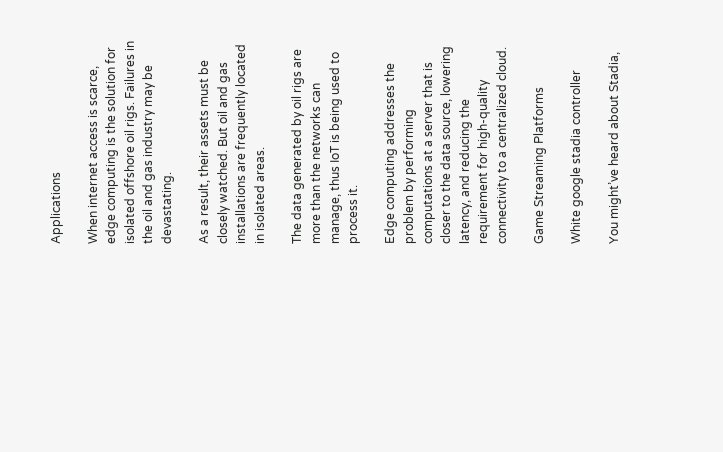Applications

When internet access is scarce, edge computing is the solution for isolated offshore oil rigs. Failures in the oil and gas industry may be devastating.

As a result, their assets must be closely watched. But oil and gas installations are frequently located in isolated areas.

The data generated by oil rigs are more than the networks can manage, thus IoT is being used to process it.

Edge computing addresses the problem by performing computations at a server that is closer to the data source, lowering latency, and reducing the requirement for high-quality connectivity to a centralized cloud.

Game Streaming Platforms

White google stadia controller

You might’ve heard about Stadia,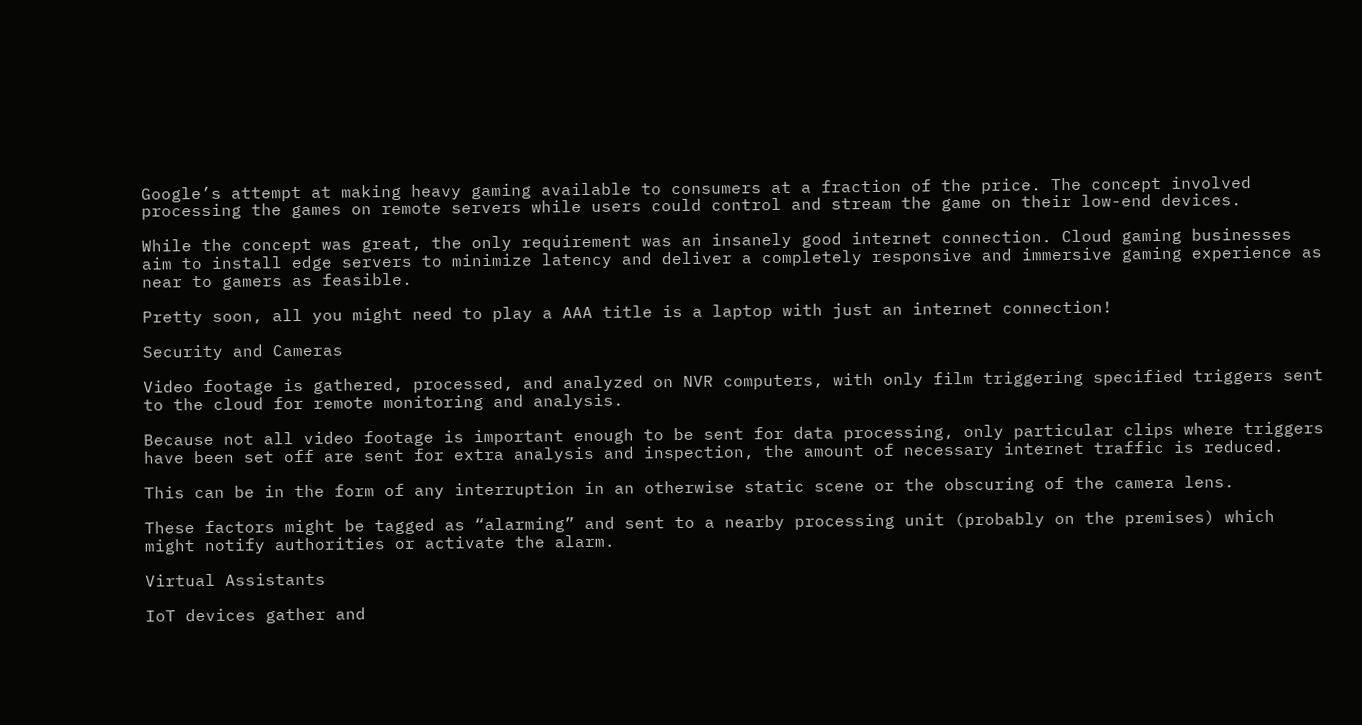Google’s attempt at making heavy gaming available to consumers at a fraction of the price. The concept involved processing the games on remote servers while users could control and stream the game on their low-end devices.

While the concept was great, the only requirement was an insanely good internet connection. Cloud gaming businesses aim to install edge servers to minimize latency and deliver a completely responsive and immersive gaming experience as near to gamers as feasible.

Pretty soon, all you might need to play a AAA title is a laptop with just an internet connection!

Security and Cameras

Video footage is gathered, processed, and analyzed on NVR computers, with only film triggering specified triggers sent to the cloud for remote monitoring and analysis.

Because not all video footage is important enough to be sent for data processing, only particular clips where triggers have been set off are sent for extra analysis and inspection, the amount of necessary internet traffic is reduced.

This can be in the form of any interruption in an otherwise static scene or the obscuring of the camera lens.

These factors might be tagged as “alarming” and sent to a nearby processing unit (probably on the premises) which might notify authorities or activate the alarm.

Virtual Assistants

IoT devices gather and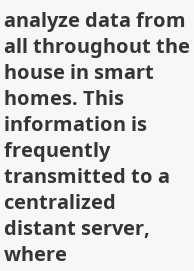analyze data from all throughout the house in smart homes. This information is frequently transmitted to a centralized distant server, where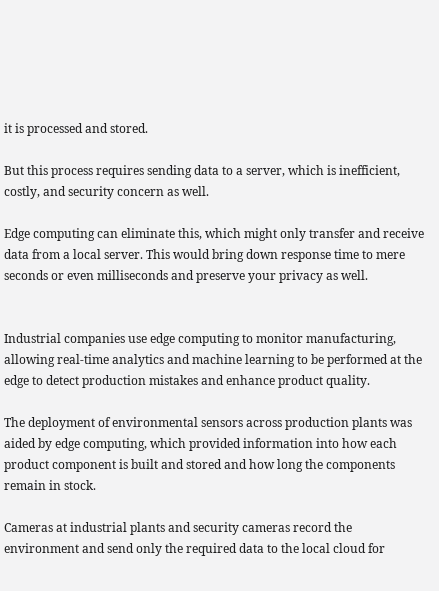it is processed and stored.

But this process requires sending data to a server, which is inefficient, costly, and security concern as well.

Edge computing can eliminate this, which might only transfer and receive data from a local server. This would bring down response time to mere seconds or even milliseconds and preserve your privacy as well.


Industrial companies use edge computing to monitor manufacturing, allowing real-time analytics and machine learning to be performed at the edge to detect production mistakes and enhance product quality.

The deployment of environmental sensors across production plants was aided by edge computing, which provided information into how each product component is built and stored and how long the components remain in stock.

Cameras at industrial plants and security cameras record the environment and send only the required data to the local cloud for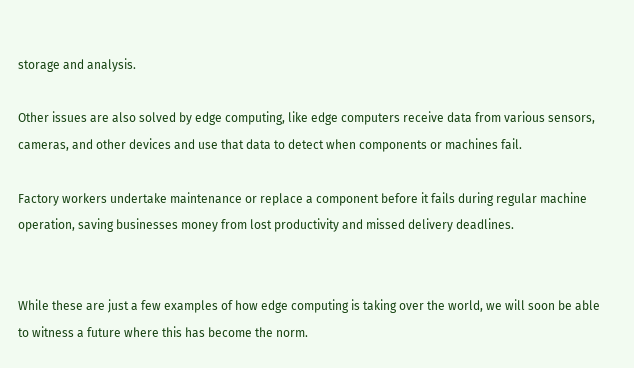storage and analysis.

Other issues are also solved by edge computing, like edge computers receive data from various sensors, cameras, and other devices and use that data to detect when components or machines fail.

Factory workers undertake maintenance or replace a component before it fails during regular machine operation, saving businesses money from lost productivity and missed delivery deadlines.


While these are just a few examples of how edge computing is taking over the world, we will soon be able to witness a future where this has become the norm.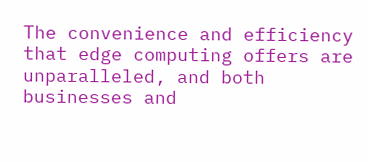The convenience and efficiency that edge computing offers are unparalleled, and both businesses and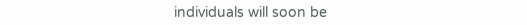individuals will soon be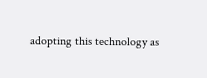adopting this technology as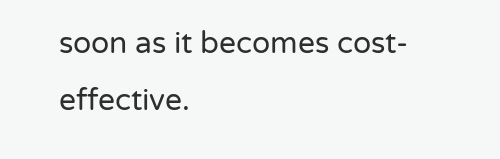soon as it becomes cost-effective.